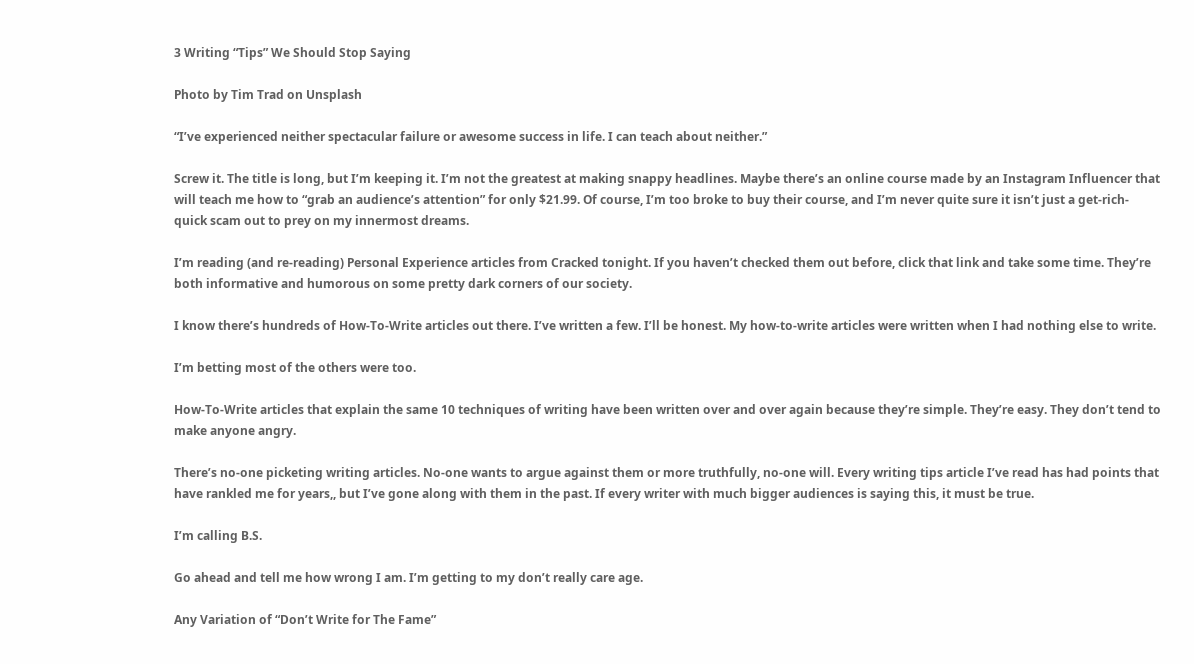3 Writing “Tips” We Should Stop Saying

Photo by Tim Trad on Unsplash

“I’ve experienced neither spectacular failure or awesome success in life. I can teach about neither.”

Screw it. The title is long, but I’m keeping it. I’m not the greatest at making snappy headlines. Maybe there’s an online course made by an Instagram Influencer that will teach me how to “grab an audience’s attention” for only $21.99. Of course, I’m too broke to buy their course, and I’m never quite sure it isn’t just a get-rich-quick scam out to prey on my innermost dreams.

I’m reading (and re-reading) Personal Experience articles from Cracked tonight. If you haven’t checked them out before, click that link and take some time. They’re both informative and humorous on some pretty dark corners of our society.

I know there’s hundreds of How-To-Write articles out there. I’ve written a few. I’ll be honest. My how-to-write articles were written when I had nothing else to write.

I’m betting most of the others were too.

How-To-Write articles that explain the same 10 techniques of writing have been written over and over again because they’re simple. They’re easy. They don’t tend to make anyone angry.

There’s no-one picketing writing articles. No-one wants to argue against them or more truthfully, no-one will. Every writing tips article I’ve read has had points that have rankled me for years,, but I’ve gone along with them in the past. If every writer with much bigger audiences is saying this, it must be true.

I’m calling B.S.

Go ahead and tell me how wrong I am. I’m getting to my don’t really care age.

Any Variation of “Don’t Write for The Fame”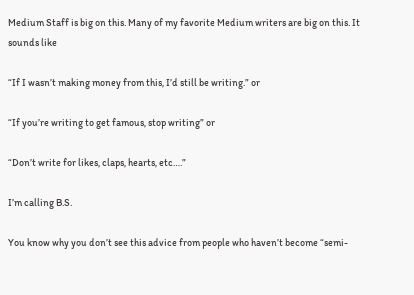Medium Staff is big on this. Many of my favorite Medium writers are big on this. It sounds like

“If I wasn’t making money from this, I’d still be writing.” or

“If you’re writing to get famous, stop writing” or

“Don’t write for likes, claps, hearts, etc….”

I’m calling B.S.

You know why you don’t see this advice from people who haven’t become “semi-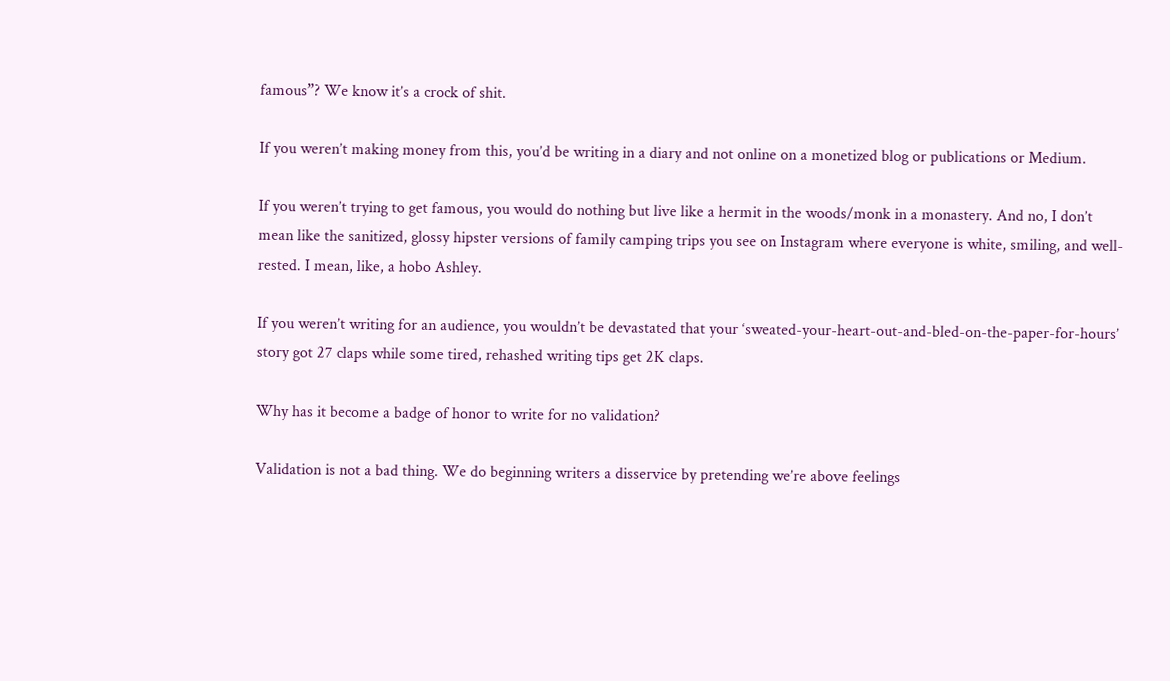famous”? We know it’s a crock of shit.

If you weren’t making money from this, you’d be writing in a diary and not online on a monetized blog or publications or Medium.

If you weren’t trying to get famous, you would do nothing but live like a hermit in the woods/monk in a monastery. And no, I don’t mean like the sanitized, glossy hipster versions of family camping trips you see on Instagram where everyone is white, smiling, and well-rested. I mean, like, a hobo Ashley.

If you weren’t writing for an audience, you wouldn’t be devastated that your ‘sweated-your-heart-out-and-bled-on-the-paper-for-hours’ story got 27 claps while some tired, rehashed writing tips get 2K claps.

Why has it become a badge of honor to write for no validation?

Validation is not a bad thing. We do beginning writers a disservice by pretending we’re above feelings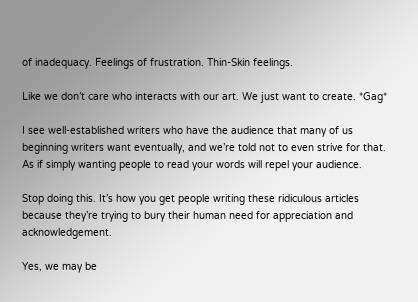of inadequacy. Feelings of frustration. Thin-Skin feelings.

Like we don’t care who interacts with our art. We just want to create. *Gag*

I see well-established writers who have the audience that many of us beginning writers want eventually, and we’re told not to even strive for that. As if simply wanting people to read your words will repel your audience.

Stop doing this. It’s how you get people writing these ridiculous articles because they’re trying to bury their human need for appreciation and acknowledgement.

Yes, we may be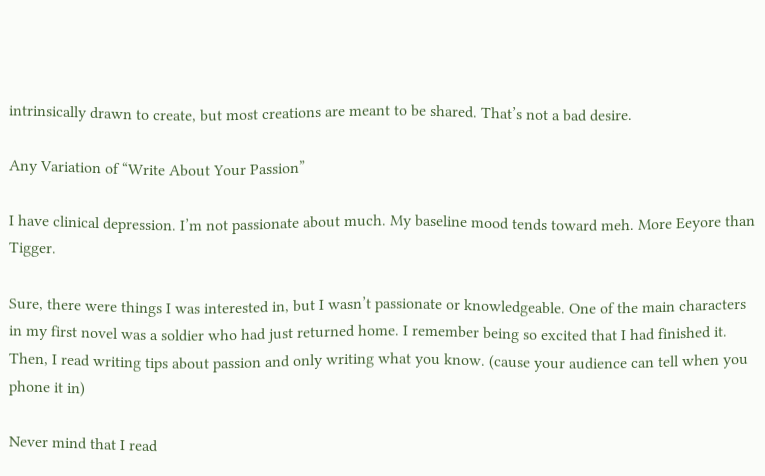intrinsically drawn to create, but most creations are meant to be shared. That’s not a bad desire.

Any Variation of “Write About Your Passion”

I have clinical depression. I’m not passionate about much. My baseline mood tends toward meh. More Eeyore than Tigger.

Sure, there were things I was interested in, but I wasn’t passionate or knowledgeable. One of the main characters in my first novel was a soldier who had just returned home. I remember being so excited that I had finished it. Then, I read writing tips about passion and only writing what you know. (cause your audience can tell when you phone it in)

Never mind that I read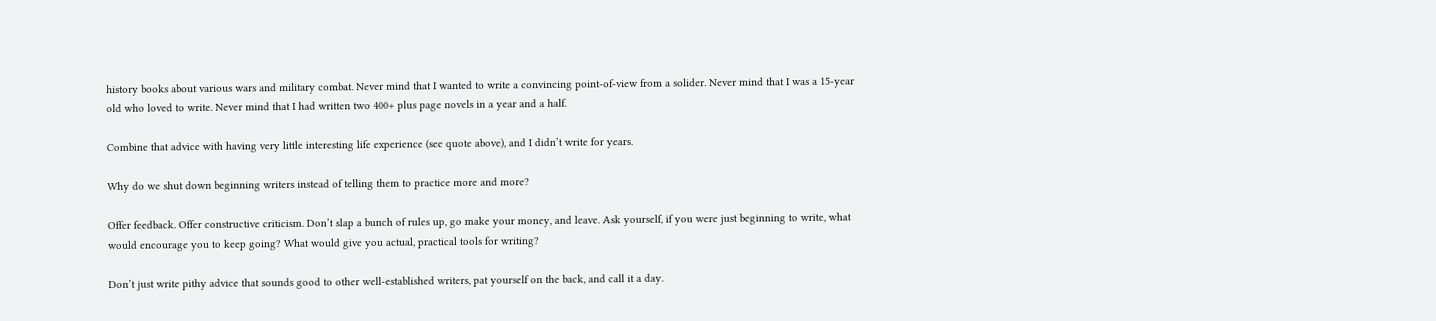history books about various wars and military combat. Never mind that I wanted to write a convincing point-of-view from a solider. Never mind that I was a 15-year old who loved to write. Never mind that I had written two 400+ plus page novels in a year and a half.

Combine that advice with having very little interesting life experience (see quote above), and I didn’t write for years.

Why do we shut down beginning writers instead of telling them to practice more and more?

Offer feedback. Offer constructive criticism. Don’t slap a bunch of rules up, go make your money, and leave. Ask yourself, if you were just beginning to write, what would encourage you to keep going? What would give you actual, practical tools for writing?

Don’t just write pithy advice that sounds good to other well-established writers, pat yourself on the back, and call it a day.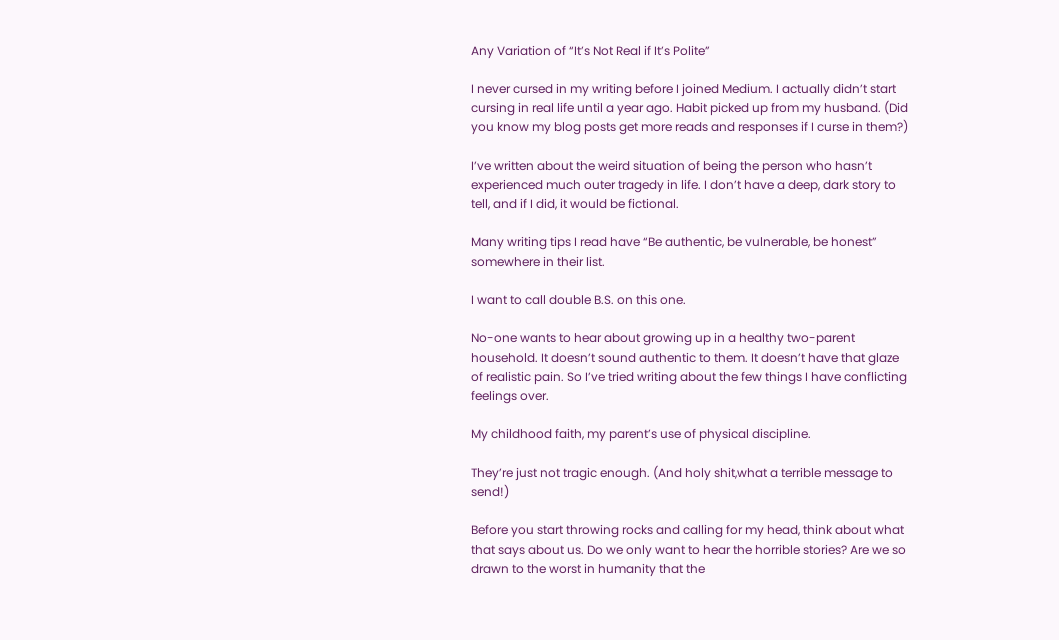Any Variation of “It’s Not Real if It’s Polite”

I never cursed in my writing before I joined Medium. I actually didn’t start cursing in real life until a year ago. Habit picked up from my husband. (Did you know my blog posts get more reads and responses if I curse in them?)

I’ve written about the weird situation of being the person who hasn’t experienced much outer tragedy in life. I don’t have a deep, dark story to tell, and if I did, it would be fictional.

Many writing tips I read have “Be authentic, be vulnerable, be honest” somewhere in their list.

I want to call double B.S. on this one.

No-one wants to hear about growing up in a healthy two-parent household. It doesn’t sound authentic to them. It doesn’t have that glaze of realistic pain. So I’ve tried writing about the few things I have conflicting feelings over.

My childhood faith, my parent’s use of physical discipline.

They’re just not tragic enough. (And holy shit,what a terrible message to send!)

Before you start throwing rocks and calling for my head, think about what that says about us. Do we only want to hear the horrible stories? Are we so drawn to the worst in humanity that the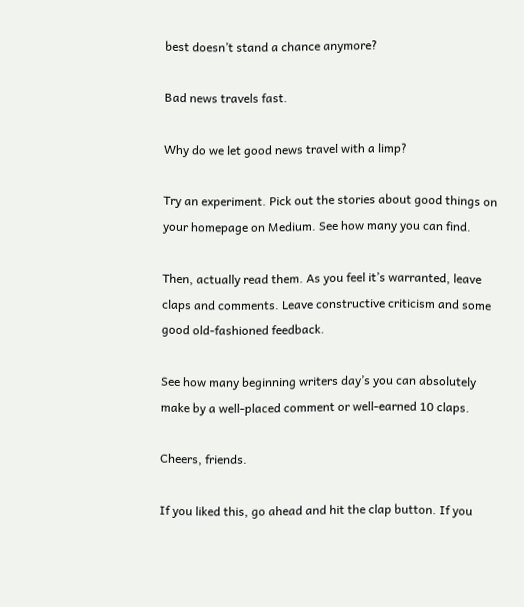best doesn’t stand a chance anymore?

Bad news travels fast.

Why do we let good news travel with a limp?

Try an experiment. Pick out the stories about good things on your homepage on Medium. See how many you can find.

Then, actually read them. As you feel it’s warranted, leave claps and comments. Leave constructive criticism and some good old-fashioned feedback.

See how many beginning writers day’s you can absolutely make by a well-placed comment or well-earned 10 claps.

Cheers, friends.

If you liked this, go ahead and hit the clap button. If you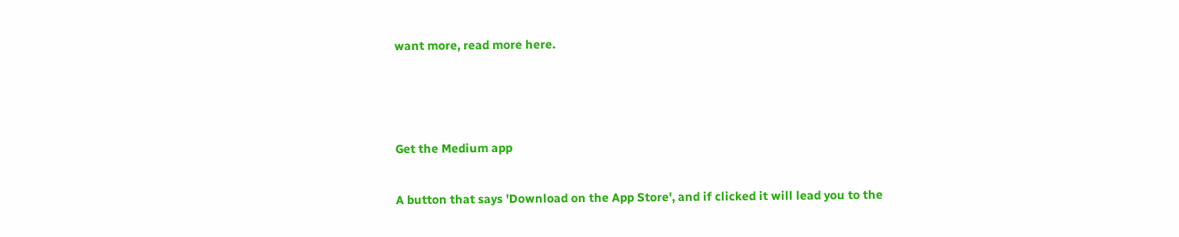want more, read more here.



Get the Medium app

A button that says 'Download on the App Store', and if clicked it will lead you to the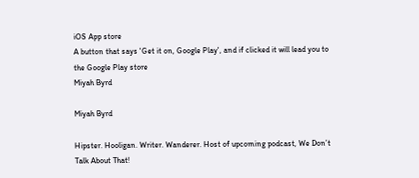iOS App store
A button that says 'Get it on, Google Play', and if clicked it will lead you to the Google Play store
Miyah Byrd

Miyah Byrd

Hipster. Hooligan. Writer. Wanderer. Host of upcoming podcast, We Don’t Talk About That!